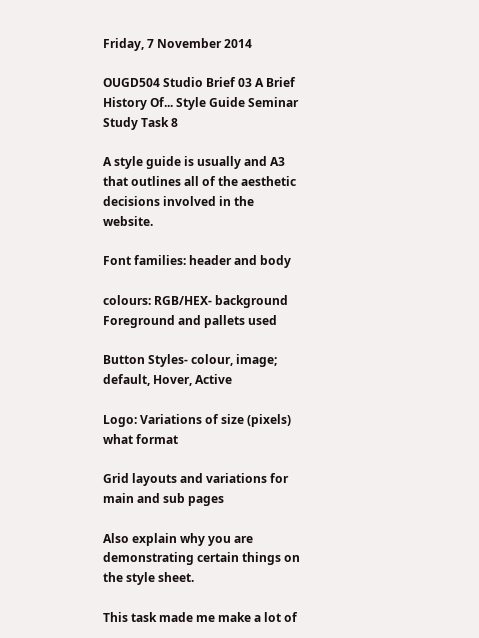Friday, 7 November 2014

OUGD504 Studio Brief 03 A Brief History Of... Style Guide Seminar Study Task 8

A style guide is usually and A3 that outlines all of the aesthetic decisions involved in the website.

Font families: header and body

colours: RGB/HEX- background Foreground and pallets used

Button Styles- colour, image; default, Hover, Active

Logo: Variations of size (pixels) what format

Grid layouts and variations for main and sub pages

Also explain why you are demonstrating certain things on the style sheet.

This task made me make a lot of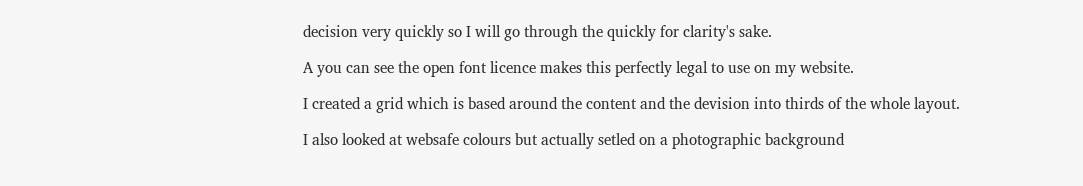decision very quickly so I will go through the quickly for clarity's sake.

A you can see the open font licence makes this perfectly legal to use on my website.

I created a grid which is based around the content and the devision into thirds of the whole layout.

I also looked at websafe colours but actually setled on a photographic background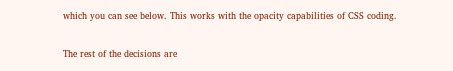which you can see below. This works with the opacity capabilities of CSS coding.

The rest of the decisions are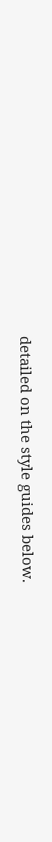detailed on the style guides below.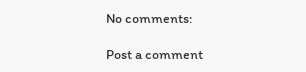No comments:

Post a comment